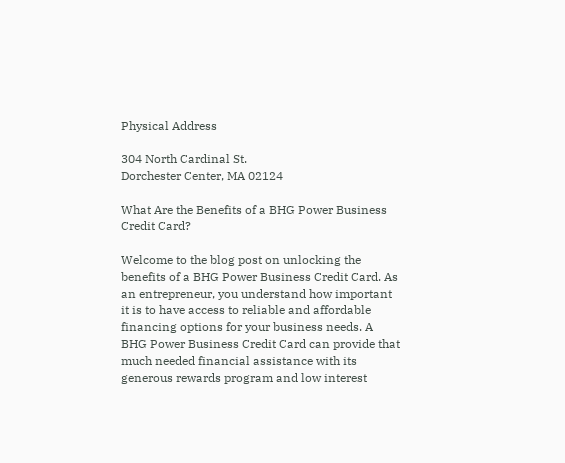Physical Address

304 North Cardinal St.
Dorchester Center, MA 02124

What Are the Benefits of a BHG Power Business Credit Card?

Welcome to the blog post on unlocking the benefits of a BHG Power Business Credit Card. As an entrepreneur, you understand how important it is to have access to reliable and affordable financing options for your business needs. A BHG Power Business Credit Card can provide that much needed financial assistance with its generous rewards program and low interest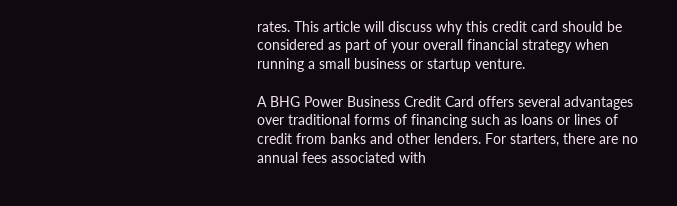rates. This article will discuss why this credit card should be considered as part of your overall financial strategy when running a small business or startup venture.

A BHG Power Business Credit Card offers several advantages over traditional forms of financing such as loans or lines of credit from banks and other lenders. For starters, there are no annual fees associated with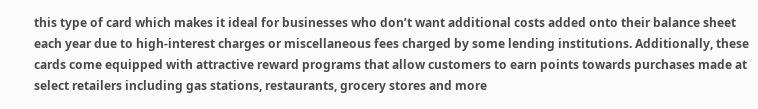this type of card which makes it ideal for businesses who don’t want additional costs added onto their balance sheet each year due to high-interest charges or miscellaneous fees charged by some lending institutions. Additionally, these cards come equipped with attractive reward programs that allow customers to earn points towards purchases made at select retailers including gas stations, restaurants, grocery stores and more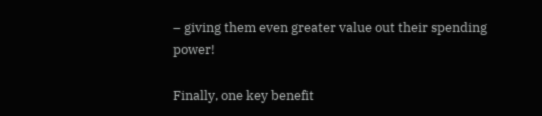– giving them even greater value out their spending power!

Finally, one key benefit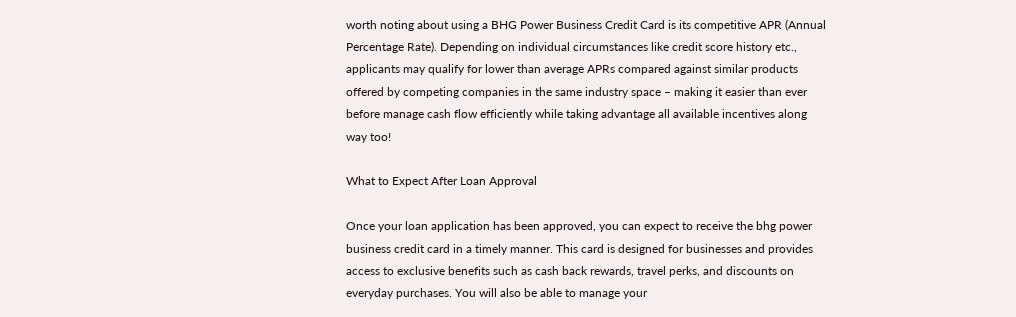worth noting about using a BHG Power Business Credit Card is its competitive APR (Annual Percentage Rate). Depending on individual circumstances like credit score history etc., applicants may qualify for lower than average APRs compared against similar products offered by competing companies in the same industry space – making it easier than ever before manage cash flow efficiently while taking advantage all available incentives along way too!

What to Expect After Loan Approval

Once your loan application has been approved, you can expect to receive the bhg power business credit card in a timely manner. This card is designed for businesses and provides access to exclusive benefits such as cash back rewards, travel perks, and discounts on everyday purchases. You will also be able to manage your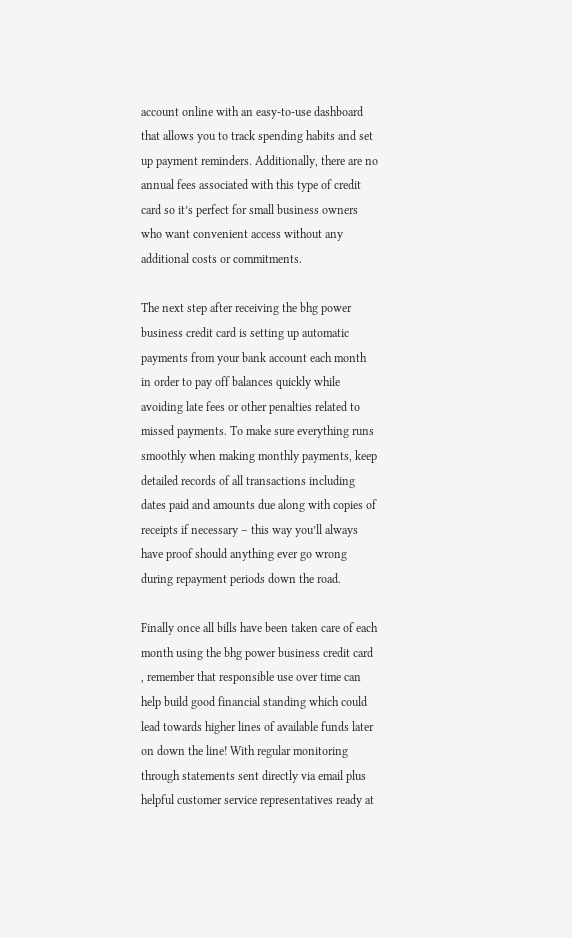account online with an easy-to-use dashboard that allows you to track spending habits and set up payment reminders. Additionally, there are no annual fees associated with this type of credit card so it’s perfect for small business owners who want convenient access without any additional costs or commitments.

The next step after receiving the bhg power business credit card is setting up automatic payments from your bank account each month in order to pay off balances quickly while avoiding late fees or other penalties related to missed payments. To make sure everything runs smoothly when making monthly payments, keep detailed records of all transactions including dates paid and amounts due along with copies of receipts if necessary – this way you’ll always have proof should anything ever go wrong during repayment periods down the road.

Finally once all bills have been taken care of each month using the bhg power business credit card , remember that responsible use over time can help build good financial standing which could lead towards higher lines of available funds later on down the line! With regular monitoring through statements sent directly via email plus helpful customer service representatives ready at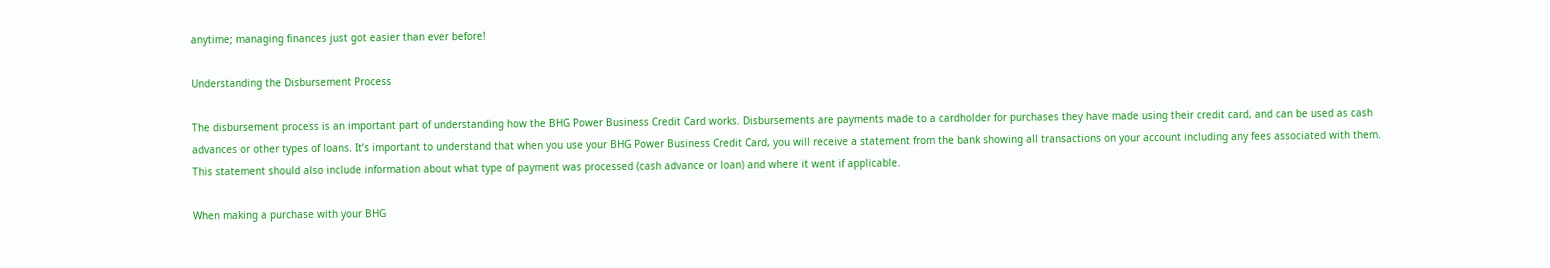anytime; managing finances just got easier than ever before!

Understanding the Disbursement Process

The disbursement process is an important part of understanding how the BHG Power Business Credit Card works. Disbursements are payments made to a cardholder for purchases they have made using their credit card, and can be used as cash advances or other types of loans. It’s important to understand that when you use your BHG Power Business Credit Card, you will receive a statement from the bank showing all transactions on your account including any fees associated with them. This statement should also include information about what type of payment was processed (cash advance or loan) and where it went if applicable.

When making a purchase with your BHG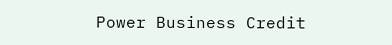Power Business Credit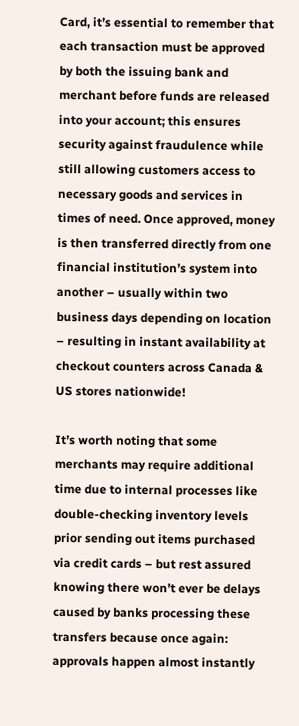Card, it’s essential to remember that each transaction must be approved by both the issuing bank and merchant before funds are released into your account; this ensures security against fraudulence while still allowing customers access to necessary goods and services in times of need. Once approved, money is then transferred directly from one financial institution’s system into another – usually within two business days depending on location – resulting in instant availability at checkout counters across Canada & US stores nationwide!

It’s worth noting that some merchants may require additional time due to internal processes like double-checking inventory levels prior sending out items purchased via credit cards – but rest assured knowing there won’t ever be delays caused by banks processing these transfers because once again: approvals happen almost instantly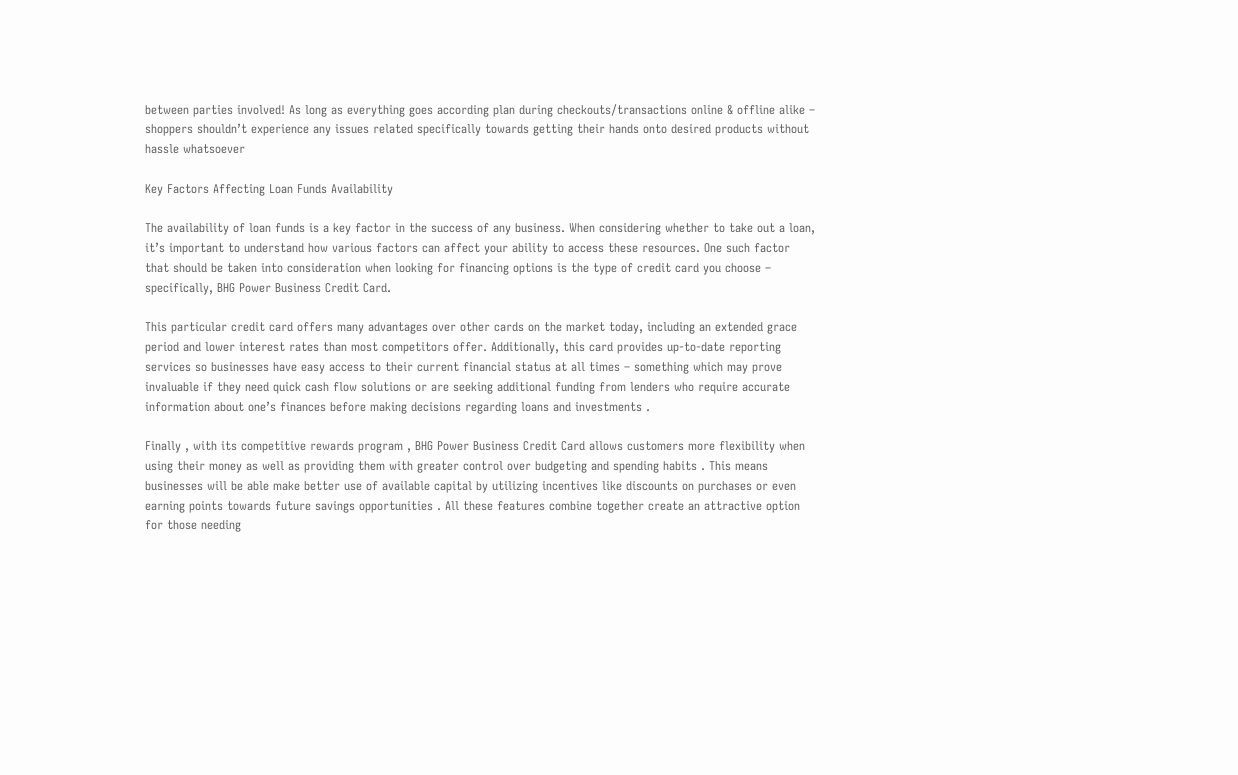between parties involved! As long as everything goes according plan during checkouts/transactions online & offline alike – shoppers shouldn’t experience any issues related specifically towards getting their hands onto desired products without hassle whatsoever

Key Factors Affecting Loan Funds Availability

The availability of loan funds is a key factor in the success of any business. When considering whether to take out a loan, it’s important to understand how various factors can affect your ability to access these resources. One such factor that should be taken into consideration when looking for financing options is the type of credit card you choose – specifically, BHG Power Business Credit Card.

This particular credit card offers many advantages over other cards on the market today, including an extended grace period and lower interest rates than most competitors offer. Additionally, this card provides up-to-date reporting services so businesses have easy access to their current financial status at all times – something which may prove invaluable if they need quick cash flow solutions or are seeking additional funding from lenders who require accurate information about one’s finances before making decisions regarding loans and investments .

Finally , with its competitive rewards program , BHG Power Business Credit Card allows customers more flexibility when using their money as well as providing them with greater control over budgeting and spending habits . This means businesses will be able make better use of available capital by utilizing incentives like discounts on purchases or even earning points towards future savings opportunities . All these features combine together create an attractive option for those needing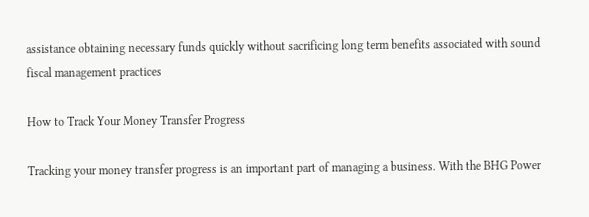assistance obtaining necessary funds quickly without sacrificing long term benefits associated with sound fiscal management practices

How to Track Your Money Transfer Progress

Tracking your money transfer progress is an important part of managing a business. With the BHG Power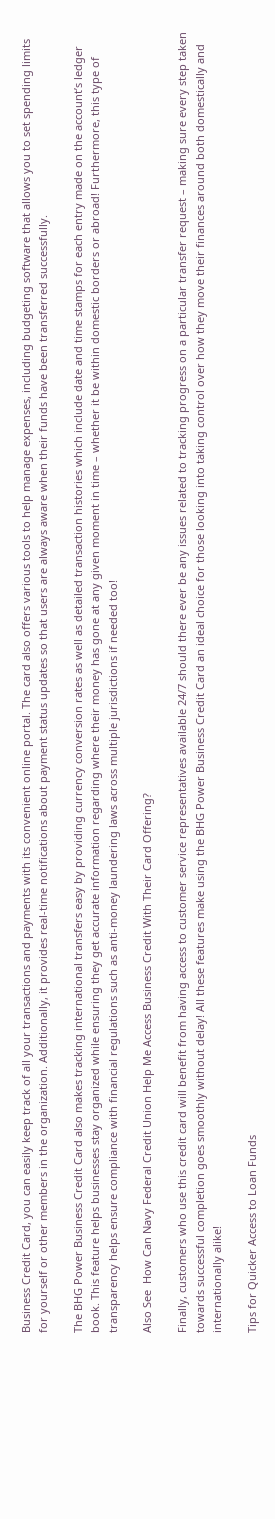Business Credit Card, you can easily keep track of all your transactions and payments with its convenient online portal. The card also offers various tools to help manage expenses, including budgeting software that allows you to set spending limits for yourself or other members in the organization. Additionally, it provides real-time notifications about payment status updates so that users are always aware when their funds have been transferred successfully.

The BHG Power Business Credit Card also makes tracking international transfers easy by providing currency conversion rates as well as detailed transaction histories which include date and time stamps for each entry made on the account’s ledger book. This feature helps businesses stay organized while ensuring they get accurate information regarding where their money has gone at any given moment in time – whether it be within domestic borders or abroad! Furthermore, this type of transparency helps ensure compliance with financial regulations such as anti-money laundering laws across multiple jurisdictions if needed too!

Also See  How Can Navy Federal Credit Union Help Me Access Business Credit With Their Card Offering?

Finally, customers who use this credit card will benefit from having access to customer service representatives available 24/7 should there ever be any issues related to tracking progress on a particular transfer request – making sure every step taken towards successful completion goes smoothly without delay! All these features make using the BHG Power Business Credit Card an ideal choice for those looking into taking control over how they move their finances around both domestically and internationally alike!

Tips for Quicker Access to Loan Funds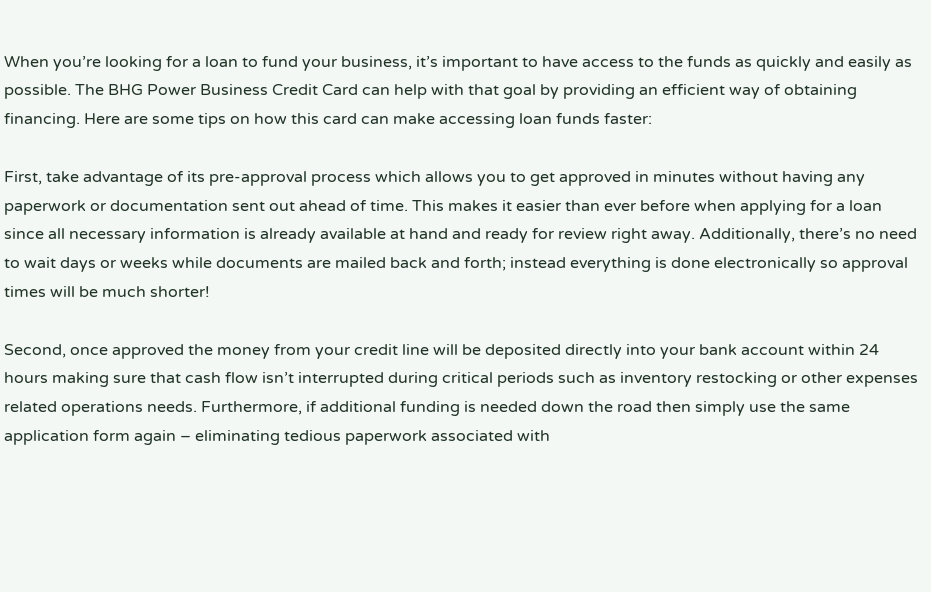When you’re looking for a loan to fund your business, it’s important to have access to the funds as quickly and easily as possible. The BHG Power Business Credit Card can help with that goal by providing an efficient way of obtaining financing. Here are some tips on how this card can make accessing loan funds faster:

First, take advantage of its pre-approval process which allows you to get approved in minutes without having any paperwork or documentation sent out ahead of time. This makes it easier than ever before when applying for a loan since all necessary information is already available at hand and ready for review right away. Additionally, there’s no need to wait days or weeks while documents are mailed back and forth; instead everything is done electronically so approval times will be much shorter!

Second, once approved the money from your credit line will be deposited directly into your bank account within 24 hours making sure that cash flow isn’t interrupted during critical periods such as inventory restocking or other expenses related operations needs. Furthermore, if additional funding is needed down the road then simply use the same application form again – eliminating tedious paperwork associated with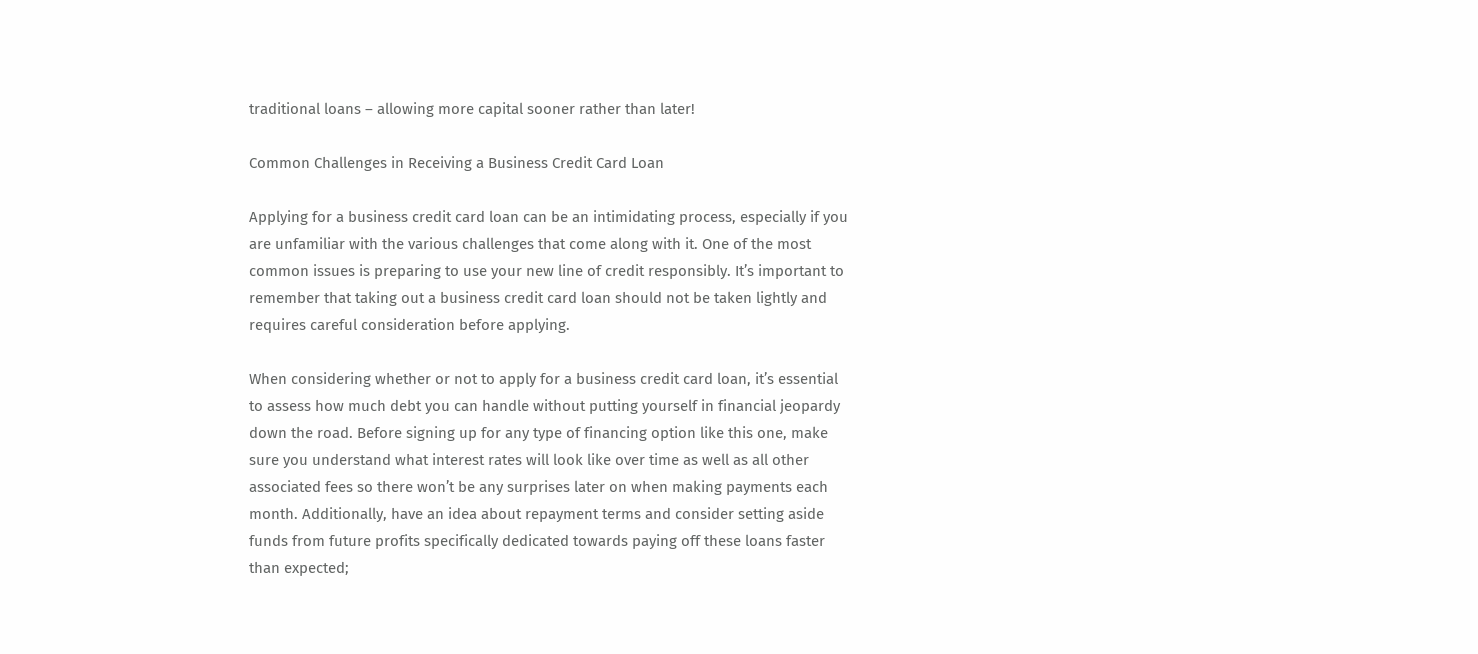traditional loans – allowing more capital sooner rather than later!

Common Challenges in Receiving a Business Credit Card Loan

Applying for a business credit card loan can be an intimidating process, especially if you are unfamiliar with the various challenges that come along with it. One of the most common issues is preparing to use your new line of credit responsibly. It’s important to remember that taking out a business credit card loan should not be taken lightly and requires careful consideration before applying.

When considering whether or not to apply for a business credit card loan, it’s essential to assess how much debt you can handle without putting yourself in financial jeopardy down the road. Before signing up for any type of financing option like this one, make sure you understand what interest rates will look like over time as well as all other associated fees so there won’t be any surprises later on when making payments each month. Additionally, have an idea about repayment terms and consider setting aside funds from future profits specifically dedicated towards paying off these loans faster than expected;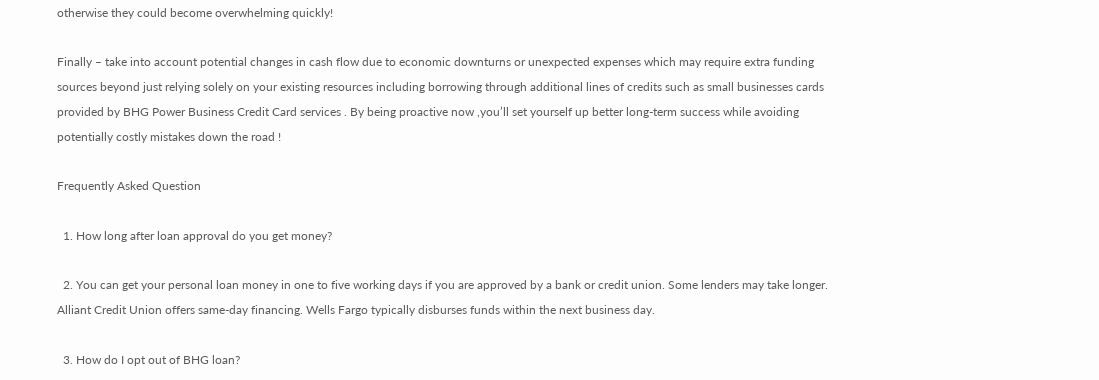otherwise they could become overwhelming quickly!

Finally – take into account potential changes in cash flow due to economic downturns or unexpected expenses which may require extra funding sources beyond just relying solely on your existing resources including borrowing through additional lines of credits such as small businesses cards provided by BHG Power Business Credit Card services . By being proactive now ,you’ll set yourself up better long-term success while avoiding potentially costly mistakes down the road !

Frequently Asked Question

  1. How long after loan approval do you get money?

  2. You can get your personal loan money in one to five working days if you are approved by a bank or credit union. Some lenders may take longer. Alliant Credit Union offers same-day financing. Wells Fargo typically disburses funds within the next business day.

  3. How do I opt out of BHG loan?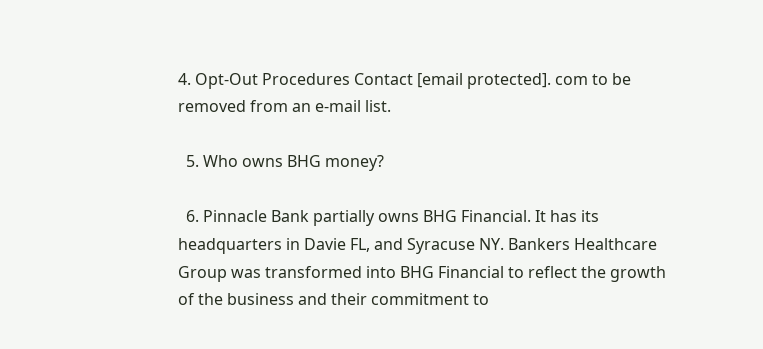4. Opt-Out Procedures Contact [email protected]. com to be removed from an e-mail list.

  5. Who owns BHG money?

  6. Pinnacle Bank partially owns BHG Financial. It has its headquarters in Davie FL, and Syracuse NY. Bankers Healthcare Group was transformed into BHG Financial to reflect the growth of the business and their commitment to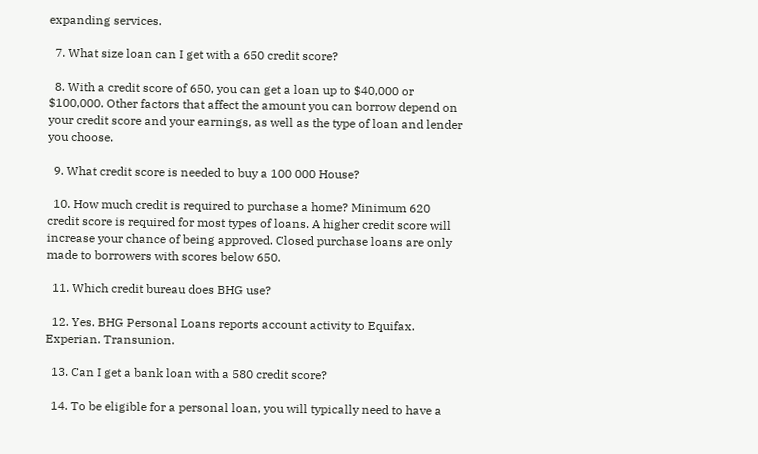expanding services.

  7. What size loan can I get with a 650 credit score?

  8. With a credit score of 650, you can get a loan up to $40,000 or $100,000. Other factors that affect the amount you can borrow depend on your credit score and your earnings, as well as the type of loan and lender you choose.

  9. What credit score is needed to buy a 100 000 House?

  10. How much credit is required to purchase a home? Minimum 620 credit score is required for most types of loans. A higher credit score will increase your chance of being approved. Closed purchase loans are only made to borrowers with scores below 650.

  11. Which credit bureau does BHG use?

  12. Yes. BHG Personal Loans reports account activity to Equifax. Experian. Transunion.

  13. Can I get a bank loan with a 580 credit score?

  14. To be eligible for a personal loan, you will typically need to have a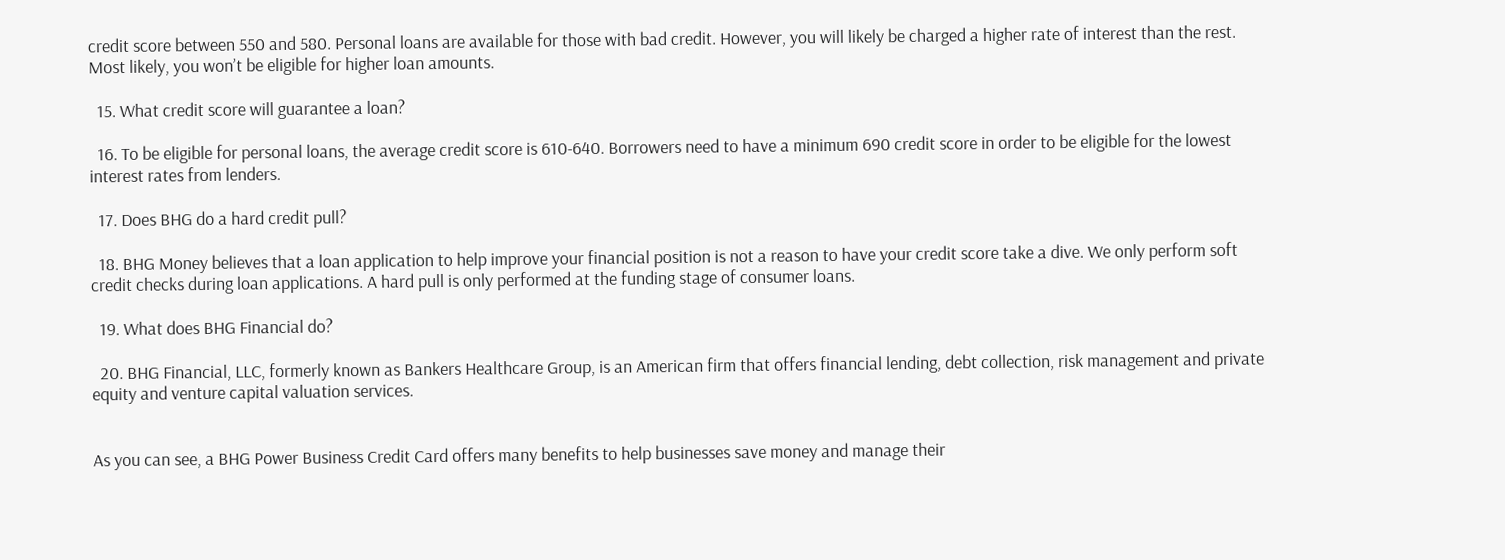credit score between 550 and 580. Personal loans are available for those with bad credit. However, you will likely be charged a higher rate of interest than the rest. Most likely, you won’t be eligible for higher loan amounts.

  15. What credit score will guarantee a loan?

  16. To be eligible for personal loans, the average credit score is 610-640. Borrowers need to have a minimum 690 credit score in order to be eligible for the lowest interest rates from lenders.

  17. Does BHG do a hard credit pull?

  18. BHG Money believes that a loan application to help improve your financial position is not a reason to have your credit score take a dive. We only perform soft credit checks during loan applications. A hard pull is only performed at the funding stage of consumer loans.

  19. What does BHG Financial do?

  20. BHG Financial, LLC, formerly known as Bankers Healthcare Group, is an American firm that offers financial lending, debt collection, risk management and private equity and venture capital valuation services.


As you can see, a BHG Power Business Credit Card offers many benefits to help businesses save money and manage their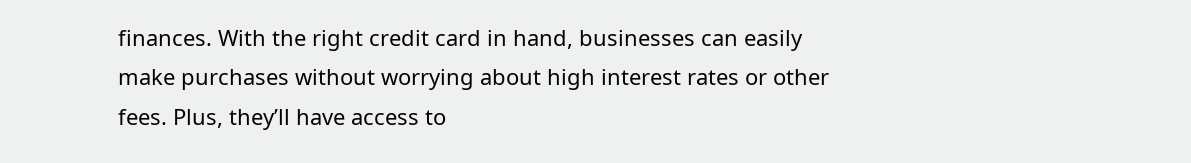finances. With the right credit card in hand, businesses can easily make purchases without worrying about high interest rates or other fees. Plus, they’ll have access to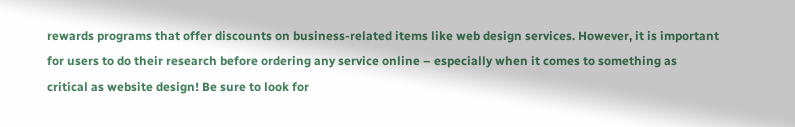rewards programs that offer discounts on business-related items like web design services. However, it is important for users to do their research before ordering any service online – especially when it comes to something as critical as website design! Be sure to look for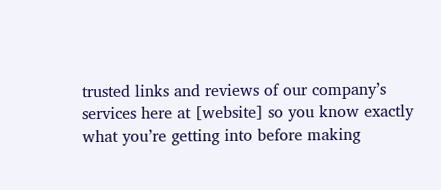trusted links and reviews of our company’s services here at [website] so you know exactly what you’re getting into before making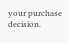your purchase decision.